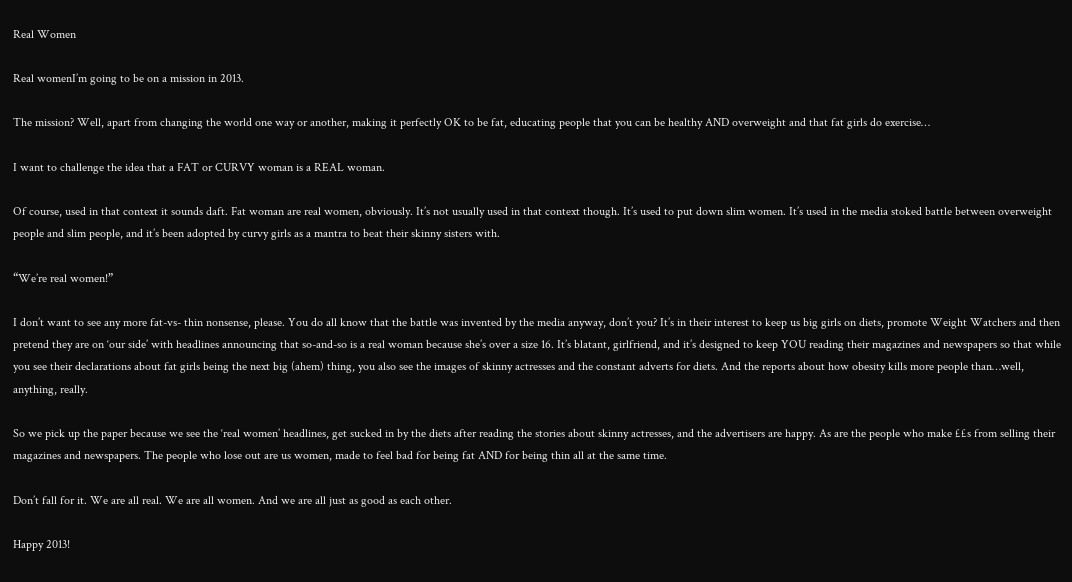Real Women

Real womenI’m going to be on a mission in 2013.

The mission? Well, apart from changing the world one way or another, making it perfectly OK to be fat, educating people that you can be healthy AND overweight and that fat girls do exercise…

I want to challenge the idea that a FAT or CURVY woman is a REAL woman.

Of course, used in that context it sounds daft. Fat woman are real women, obviously. It’s not usually used in that context though. It’s used to put down slim women. It’s used in the media stoked battle between overweight people and slim people, and it’s been adopted by curvy girls as a mantra to beat their skinny sisters with.

“We’re real women!”

I don’t want to see any more fat-vs- thin nonsense, please. You do all know that the battle was invented by the media anyway, don’t you? It’s in their interest to keep us big girls on diets, promote Weight Watchers and then pretend they are on ‘our side’ with headlines announcing that so-and-so is a real woman because she’s over a size 16. It’s blatant, girlfriend, and it’s designed to keep YOU reading their magazines and newspapers so that while you see their declarations about fat girls being the next big (ahem) thing, you also see the images of skinny actresses and the constant adverts for diets. And the reports about how obesity kills more people than…well, anything, really.

So we pick up the paper because we see the ‘real women’ headlines, get sucked in by the diets after reading the stories about skinny actresses, and the advertisers are happy. As are the people who make ££s from selling their magazines and newspapers. The people who lose out are us women, made to feel bad for being fat AND for being thin all at the same time.

Don’t fall for it. We are all real. We are all women. And we are all just as good as each other.

Happy 2013!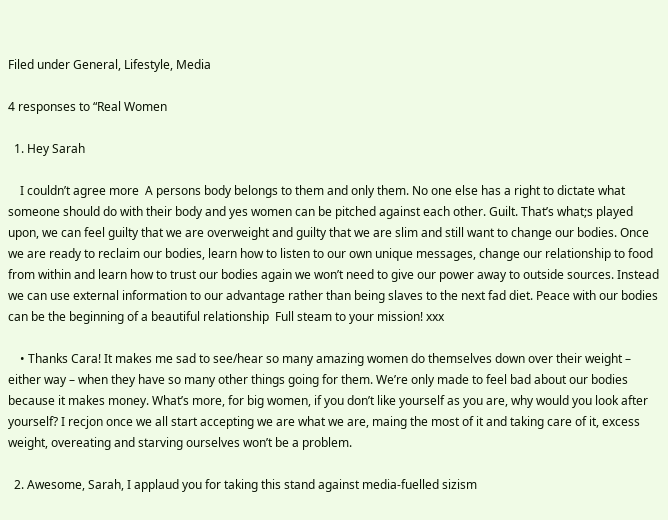Filed under General, Lifestyle, Media

4 responses to “Real Women

  1. Hey Sarah

    I couldn’t agree more  A persons body belongs to them and only them. No one else has a right to dictate what someone should do with their body and yes women can be pitched against each other. Guilt. That’s what;s played upon, we can feel guilty that we are overweight and guilty that we are slim and still want to change our bodies. Once we are ready to reclaim our bodies, learn how to listen to our own unique messages, change our relationship to food from within and learn how to trust our bodies again we won’t need to give our power away to outside sources. Instead we can use external information to our advantage rather than being slaves to the next fad diet. Peace with our bodies can be the beginning of a beautiful relationship  Full steam to your mission! xxx

    • Thanks Cara! It makes me sad to see/hear so many amazing women do themselves down over their weight – either way – when they have so many other things going for them. We’re only made to feel bad about our bodies because it makes money. What’s more, for big women, if you don’t like yourself as you are, why would you look after yourself? I recjon once we all start accepting we are what we are, maing the most of it and taking care of it, excess weight, overeating and starving ourselves won’t be a problem.

  2. Awesome, Sarah, I applaud you for taking this stand against media-fuelled sizism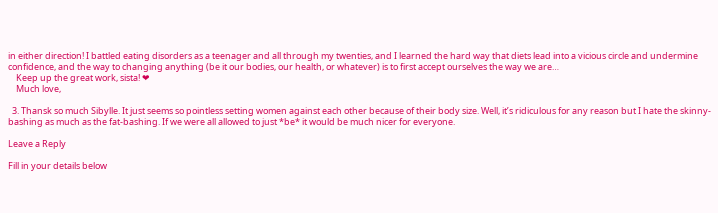in either direction! I battled eating disorders as a teenager and all through my twenties, and I learned the hard way that diets lead into a vicious circle and undermine confidence, and the way to changing anything (be it our bodies, our health, or whatever) is to first accept ourselves the way we are…
    Keep up the great work, sista! ❤
    Much love,

  3. Thansk so much Sibylle. It just seems so pointless setting women against each other because of their body size. Well, it’s ridiculous for any reason but I hate the skinny-bashing as much as the fat-bashing. If we were all allowed to just *be* it would be much nicer for everyone.

Leave a Reply

Fill in your details below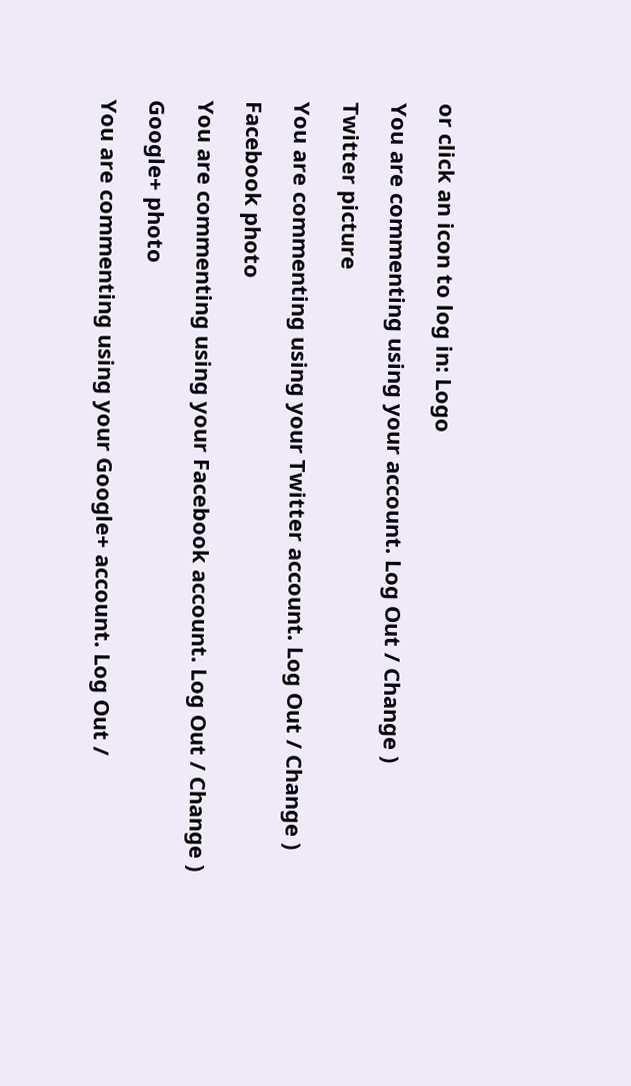or click an icon to log in: Logo

You are commenting using your account. Log Out / Change )

Twitter picture

You are commenting using your Twitter account. Log Out / Change )

Facebook photo

You are commenting using your Facebook account. Log Out / Change )

Google+ photo

You are commenting using your Google+ account. Log Out /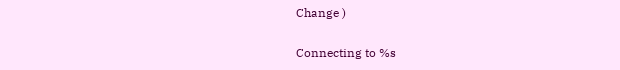Change )

Connecting to %s